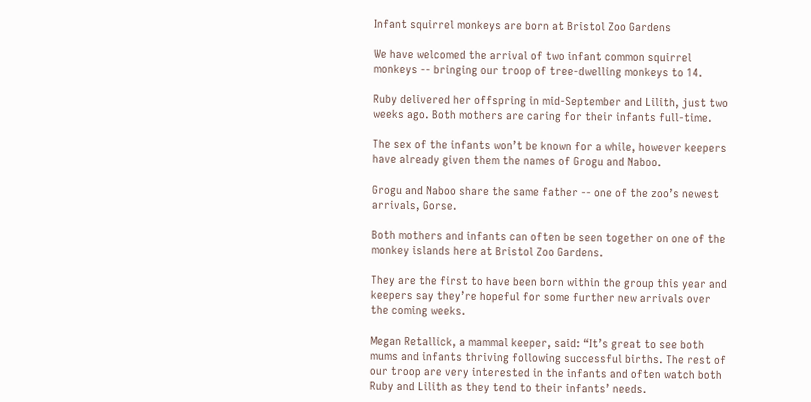Infant squirrel monkeys are born at Bristol Zoo Gardens

We have welcomed the arrival of two infant common squirrel monkeys -- bringing our troop of tree-dwelling monkeys to 14.

Ruby delivered her offspring in mid-September and Lilith, just two weeks ago. Both mothers are caring for their infants full-time.

The sex of the infants won’t be known for a while, however keepers have already given them the names of Grogu and Naboo.

Grogu and Naboo share the same father -- one of the zoo’s newest arrivals, Gorse.

Both mothers and infants can often be seen together on one of the monkey islands here at Bristol Zoo Gardens.

They are the first to have been born within the group this year and keepers say they’re hopeful for some further new arrivals over the coming weeks.

Megan Retallick, a mammal keeper, said: “It’s great to see both mums and infants thriving following successful births. The rest of our troop are very interested in the infants and often watch both Ruby and Lilith as they tend to their infants’ needs.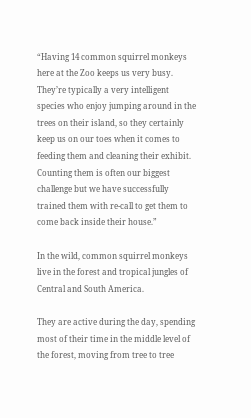“Having 14 common squirrel monkeys here at the Zoo keeps us very busy. They’re typically a very intelligent species who enjoy jumping around in the trees on their island, so they certainly keep us on our toes when it comes to feeding them and cleaning their exhibit. Counting them is often our biggest challenge but we have successfully trained them with re-call to get them to come back inside their house.”

In the wild, common squirrel monkeys live in the forest and tropical jungles of Central and South America.

They are active during the day, spending most of their time in the middle level of the forest, moving from tree to tree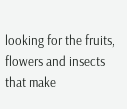looking for the fruits, flowers and insects that make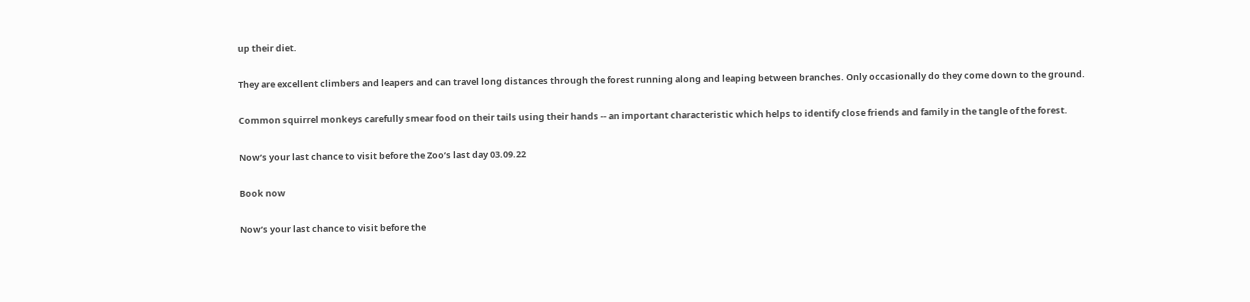up their diet.

They are excellent climbers and leapers and can travel long distances through the forest running along and leaping between branches. Only occasionally do they come down to the ground.

Common squirrel monkeys carefully smear food on their tails using their hands -- an important characteristic which helps to identify close friends and family in the tangle of the forest.

Now’s your last chance to visit before the Zoo’s last day 03.09.22

Book now

Now’s your last chance to visit before the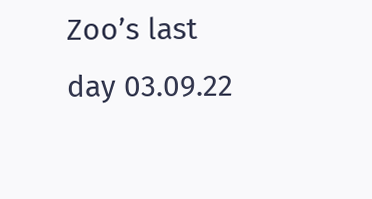Zoo’s last day 03.09.22